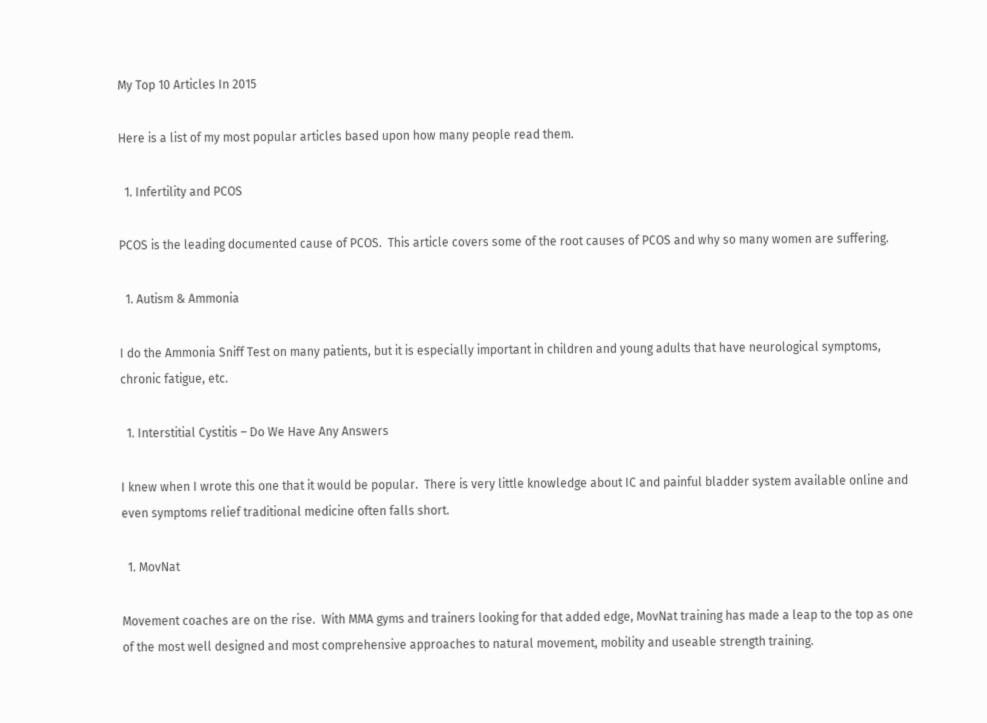My Top 10 Articles In 2015

Here is a list of my most popular articles based upon how many people read them.

  1. Infertility and PCOS

PCOS is the leading documented cause of PCOS.  This article covers some of the root causes of PCOS and why so many women are suffering.

  1. Autism & Ammonia

I do the Ammonia Sniff Test on many patients, but it is especially important in children and young adults that have neurological symptoms, chronic fatigue, etc.

  1. Interstitial Cystitis – Do We Have Any Answers

I knew when I wrote this one that it would be popular.  There is very little knowledge about IC and painful bladder system available online and even symptoms relief traditional medicine often falls short.

  1. MovNat

Movement coaches are on the rise.  With MMA gyms and trainers looking for that added edge, MovNat training has made a leap to the top as one of the most well designed and most comprehensive approaches to natural movement, mobility and useable strength training.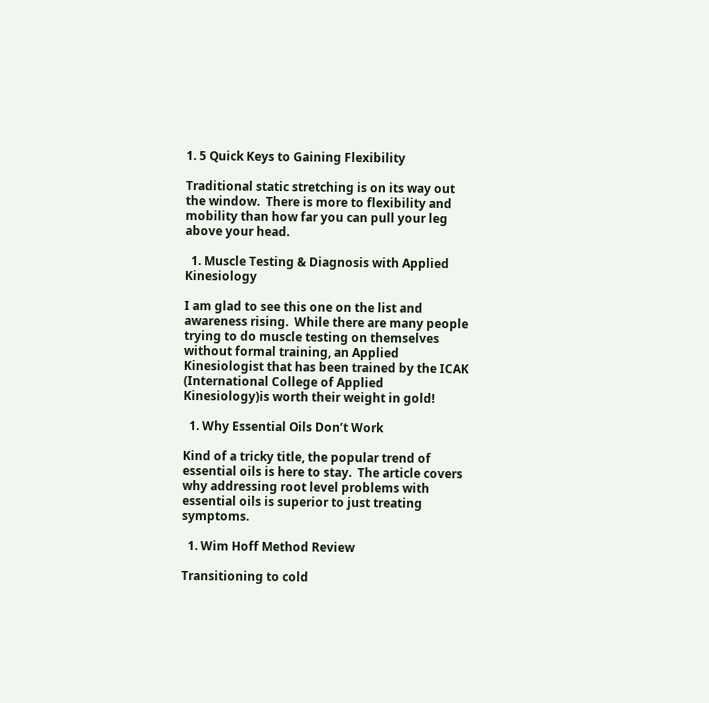1. 5 Quick Keys to Gaining Flexibility

Traditional static stretching is on its way out the window.  There is more to flexibility and mobility than how far you can pull your leg above your head.

  1. Muscle Testing & Diagnosis with Applied Kinesiology

I am glad to see this one on the list and awareness rising.  While there are many people trying to do muscle testing on themselves without formal training, an Applied Kinesiologist that has been trained by the ICAK (International College of Applied Kinesiology)is worth their weight in gold!

  1. Why Essential Oils Don’t Work

Kind of a tricky title, the popular trend of essential oils is here to stay.  The article covers why addressing root level problems with essential oils is superior to just treating symptoms.

  1. Wim Hoff Method Review

Transitioning to cold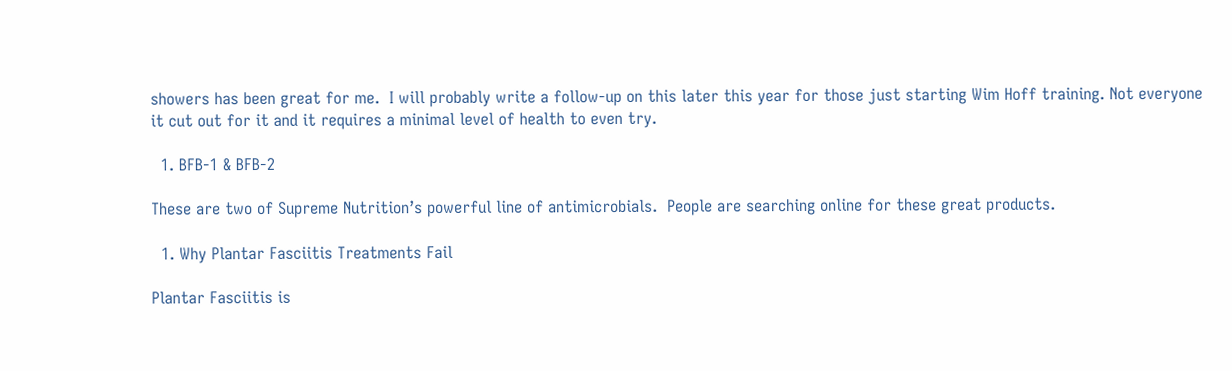showers has been great for me.  I will probably write a follow-up on this later this year for those just starting Wim Hoff training. Not everyone it cut out for it and it requires a minimal level of health to even try.

  1. BFB-1 & BFB-2

These are two of Supreme Nutrition’s powerful line of antimicrobials.  People are searching online for these great products.

  1. Why Plantar Fasciitis Treatments Fail

Plantar Fasciitis is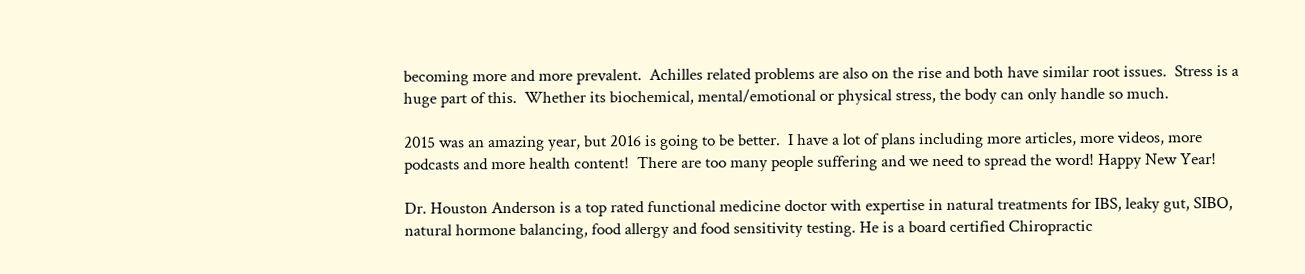becoming more and more prevalent.  Achilles related problems are also on the rise and both have similar root issues.  Stress is a huge part of this.  Whether its biochemical, mental/emotional or physical stress, the body can only handle so much.

2015 was an amazing year, but 2016 is going to be better.  I have a lot of plans including more articles, more videos, more podcasts and more health content!  There are too many people suffering and we need to spread the word! Happy New Year!

Dr. Houston Anderson is a top rated functional medicine doctor with expertise in natural treatments for IBS, leaky gut, SIBO, natural hormone balancing, food allergy and food sensitivity testing. He is a board certified Chiropractic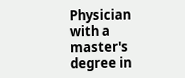Physician with a master's degree in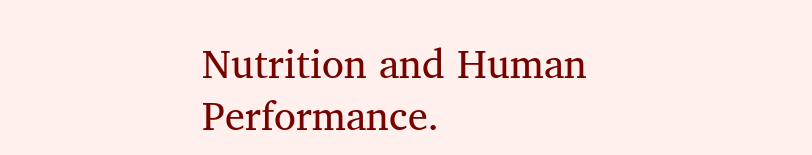Nutrition and Human Performance.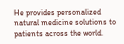He provides personalized natural medicine solutions to patients across the world.